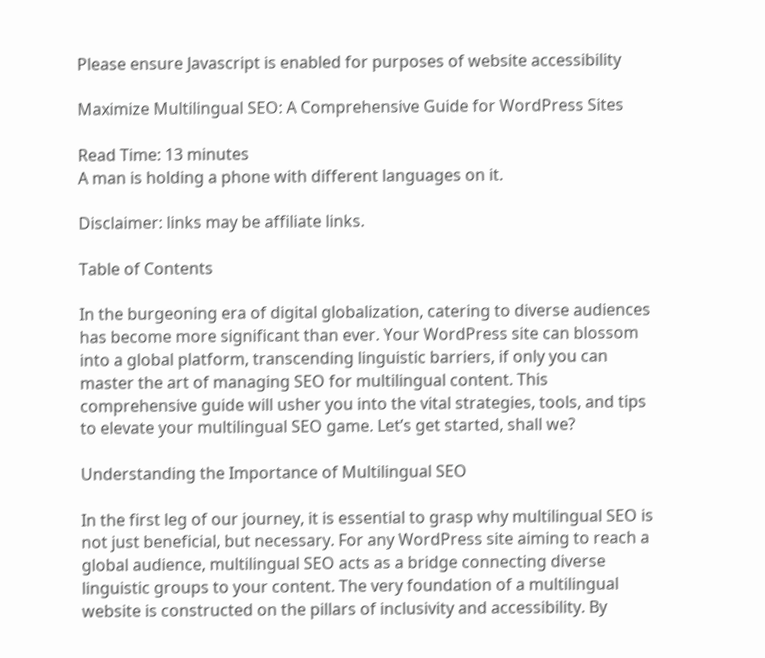Please ensure Javascript is enabled for purposes of website accessibility

Maximize Multilingual SEO: A Comprehensive Guide for WordPress Sites

Read Time: 13 minutes
A man is holding a phone with different languages on it.

Disclaimer: links may be affiliate links.

Table of Contents

In the burgeoning era of digital globalization, catering to diverse audiences has become more significant than ever. Your WordPress site can blossom into a global platform, transcending linguistic barriers, if only you can master the art of managing SEO for multilingual content. This comprehensive guide will usher you into the vital strategies, tools, and tips to elevate your multilingual SEO game. Let’s get started, shall we?

Understanding the Importance of Multilingual SEO

In the first leg of our journey, it is essential to grasp why multilingual SEO is not just beneficial, but necessary. For any WordPress site aiming to reach a global audience, multilingual SEO acts as a bridge connecting diverse linguistic groups to your content. The very foundation of a multilingual website is constructed on the pillars of inclusivity and accessibility. By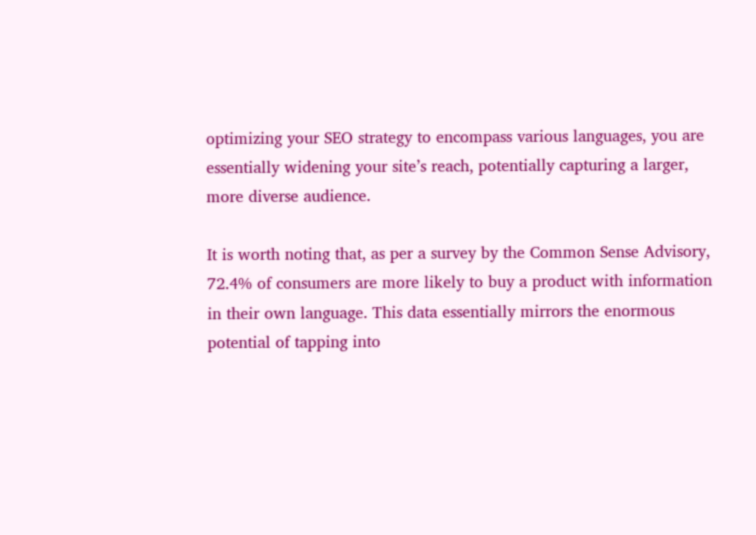optimizing your SEO strategy to encompass various languages, you are essentially widening your site’s reach, potentially capturing a larger, more diverse audience.

It is worth noting that, as per a survey by the Common Sense Advisory, 72.4% of consumers are more likely to buy a product with information in their own language. This data essentially mirrors the enormous potential of tapping into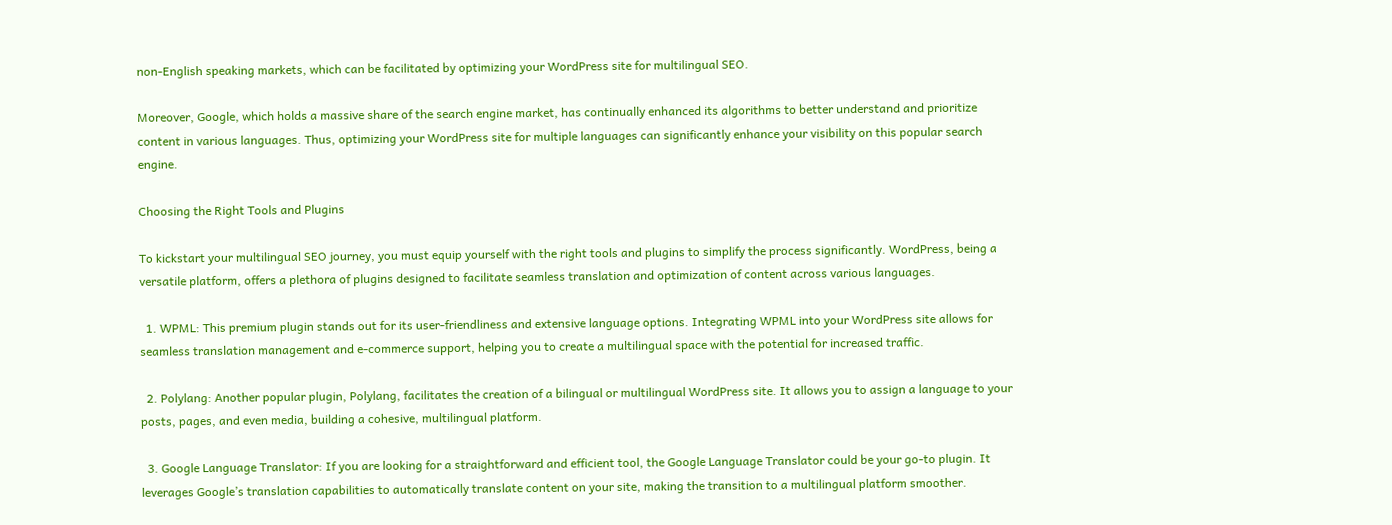non-English speaking markets, which can be facilitated by optimizing your WordPress site for multilingual SEO.

Moreover, Google, which holds a massive share of the search engine market, has continually enhanced its algorithms to better understand and prioritize content in various languages. Thus, optimizing your WordPress site for multiple languages can significantly enhance your visibility on this popular search engine.

Choosing the Right Tools and Plugins

To kickstart your multilingual SEO journey, you must equip yourself with the right tools and plugins to simplify the process significantly. WordPress, being a versatile platform, offers a plethora of plugins designed to facilitate seamless translation and optimization of content across various languages.

  1. WPML: This premium plugin stands out for its user-friendliness and extensive language options. Integrating WPML into your WordPress site allows for seamless translation management and e-commerce support, helping you to create a multilingual space with the potential for increased traffic.

  2. Polylang: Another popular plugin, Polylang, facilitates the creation of a bilingual or multilingual WordPress site. It allows you to assign a language to your posts, pages, and even media, building a cohesive, multilingual platform.

  3. Google Language Translator: If you are looking for a straightforward and efficient tool, the Google Language Translator could be your go-to plugin. It leverages Google’s translation capabilities to automatically translate content on your site, making the transition to a multilingual platform smoother.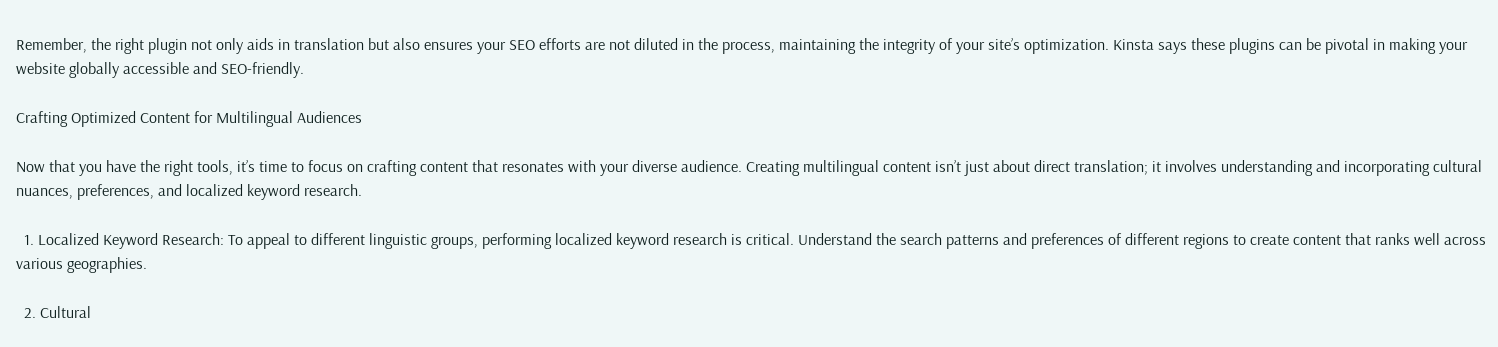Remember, the right plugin not only aids in translation but also ensures your SEO efforts are not diluted in the process, maintaining the integrity of your site’s optimization. Kinsta says these plugins can be pivotal in making your website globally accessible and SEO-friendly.

Crafting Optimized Content for Multilingual Audiences

Now that you have the right tools, it’s time to focus on crafting content that resonates with your diverse audience. Creating multilingual content isn’t just about direct translation; it involves understanding and incorporating cultural nuances, preferences, and localized keyword research.

  1. Localized Keyword Research: To appeal to different linguistic groups, performing localized keyword research is critical. Understand the search patterns and preferences of different regions to create content that ranks well across various geographies.

  2. Cultural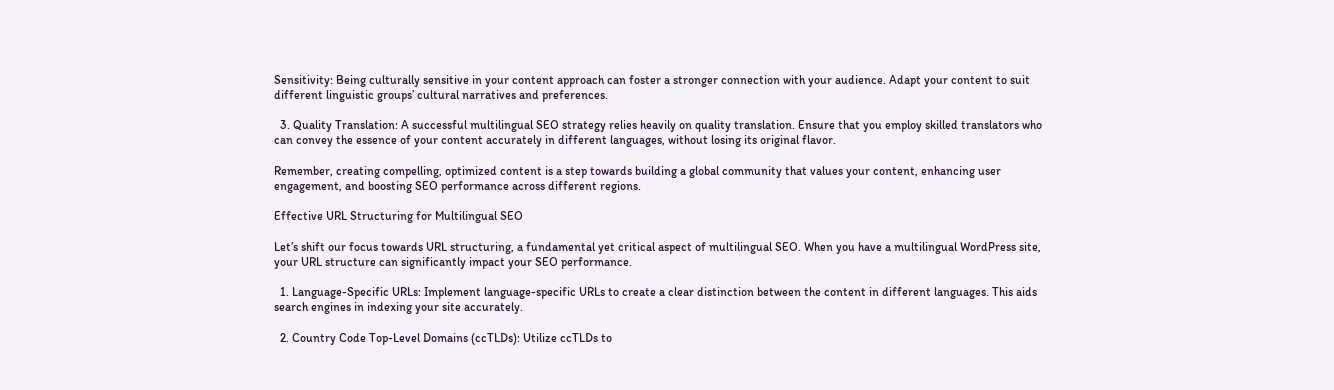Sensitivity: Being culturally sensitive in your content approach can foster a stronger connection with your audience. Adapt your content to suit different linguistic groups’ cultural narratives and preferences.

  3. Quality Translation: A successful multilingual SEO strategy relies heavily on quality translation. Ensure that you employ skilled translators who can convey the essence of your content accurately in different languages, without losing its original flavor.

Remember, creating compelling, optimized content is a step towards building a global community that values your content, enhancing user engagement, and boosting SEO performance across different regions.

Effective URL Structuring for Multilingual SEO

Let’s shift our focus towards URL structuring, a fundamental yet critical aspect of multilingual SEO. When you have a multilingual WordPress site, your URL structure can significantly impact your SEO performance.

  1. Language-Specific URLs: Implement language-specific URLs to create a clear distinction between the content in different languages. This aids search engines in indexing your site accurately.

  2. Country Code Top-Level Domains (ccTLDs): Utilize ccTLDs to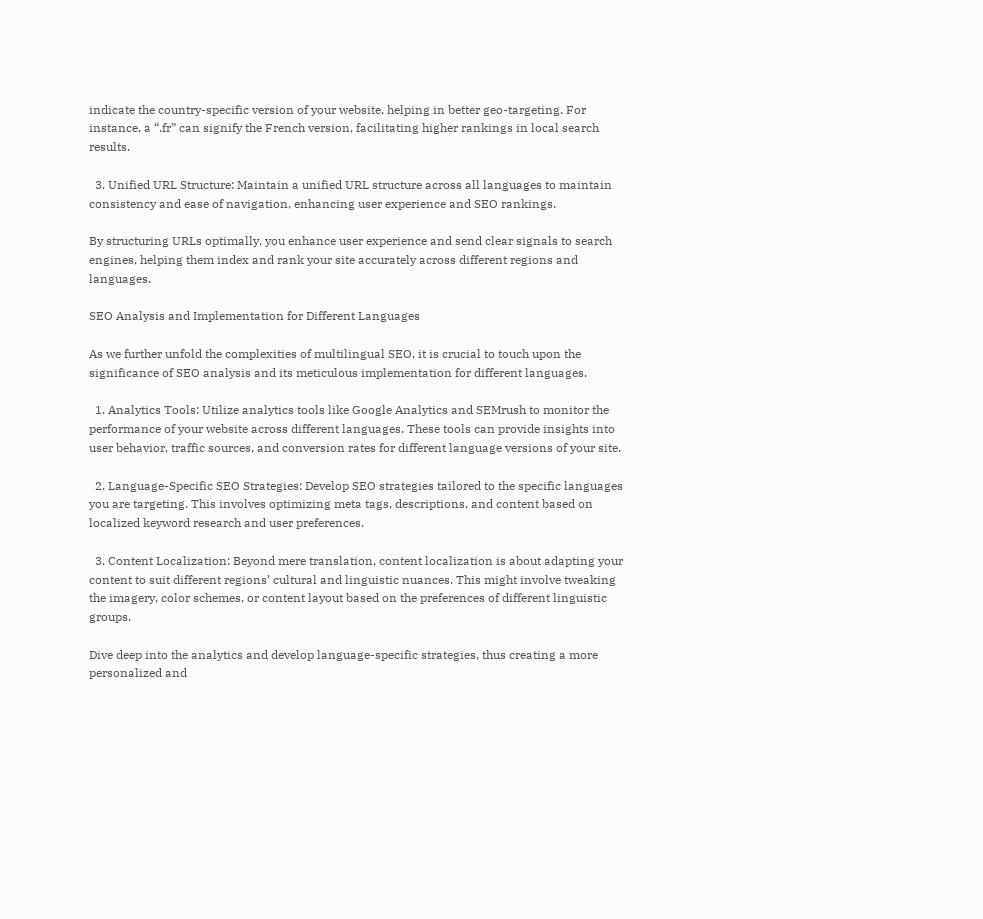indicate the country-specific version of your website, helping in better geo-targeting. For instance, a “.fr” can signify the French version, facilitating higher rankings in local search results.

  3. Unified URL Structure: Maintain a unified URL structure across all languages to maintain consistency and ease of navigation, enhancing user experience and SEO rankings.

By structuring URLs optimally, you enhance user experience and send clear signals to search engines, helping them index and rank your site accurately across different regions and languages.

SEO Analysis and Implementation for Different Languages

As we further unfold the complexities of multilingual SEO, it is crucial to touch upon the significance of SEO analysis and its meticulous implementation for different languages.

  1. Analytics Tools: Utilize analytics tools like Google Analytics and SEMrush to monitor the performance of your website across different languages. These tools can provide insights into user behavior, traffic sources, and conversion rates for different language versions of your site.

  2. Language-Specific SEO Strategies: Develop SEO strategies tailored to the specific languages you are targeting. This involves optimizing meta tags, descriptions, and content based on localized keyword research and user preferences.

  3. Content Localization: Beyond mere translation, content localization is about adapting your content to suit different regions’ cultural and linguistic nuances. This might involve tweaking the imagery, color schemes, or content layout based on the preferences of different linguistic groups.

Dive deep into the analytics and develop language-specific strategies, thus creating a more personalized and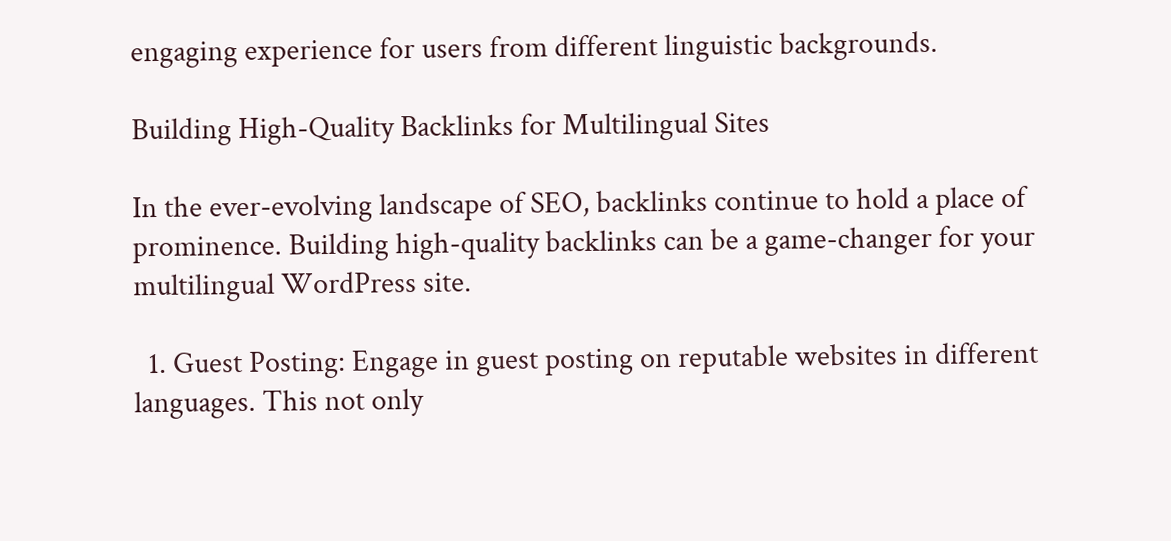engaging experience for users from different linguistic backgrounds.

Building High-Quality Backlinks for Multilingual Sites

In the ever-evolving landscape of SEO, backlinks continue to hold a place of prominence. Building high-quality backlinks can be a game-changer for your multilingual WordPress site.

  1. Guest Posting: Engage in guest posting on reputable websites in different languages. This not only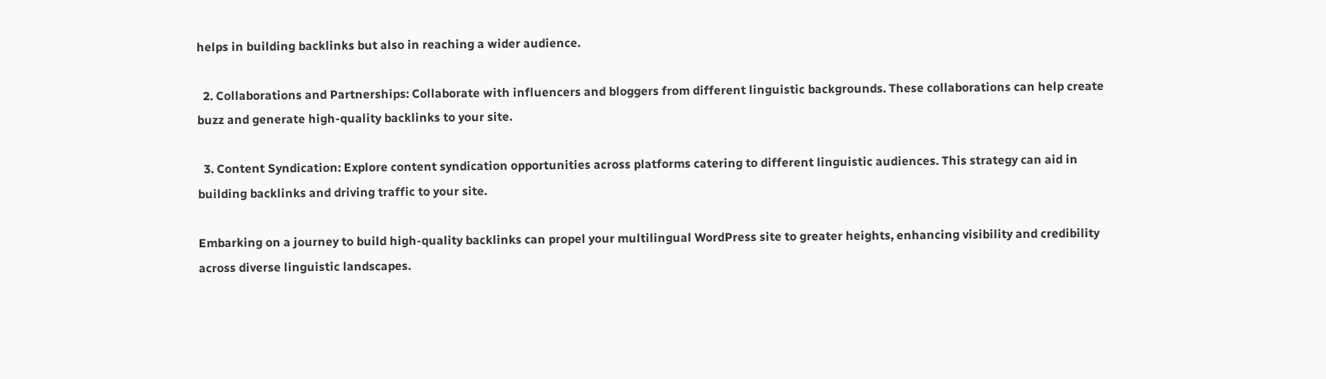helps in building backlinks but also in reaching a wider audience.

  2. Collaborations and Partnerships: Collaborate with influencers and bloggers from different linguistic backgrounds. These collaborations can help create buzz and generate high-quality backlinks to your site.

  3. Content Syndication: Explore content syndication opportunities across platforms catering to different linguistic audiences. This strategy can aid in building backlinks and driving traffic to your site.

Embarking on a journey to build high-quality backlinks can propel your multilingual WordPress site to greater heights, enhancing visibility and credibility across diverse linguistic landscapes.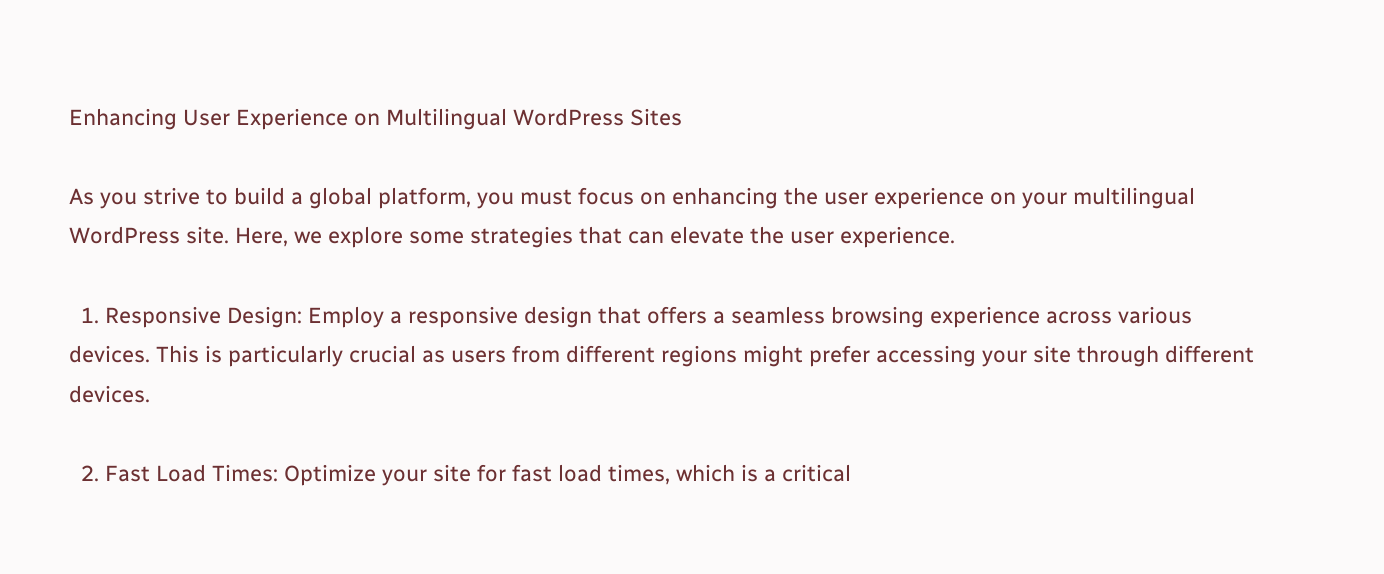Enhancing User Experience on Multilingual WordPress Sites

As you strive to build a global platform, you must focus on enhancing the user experience on your multilingual WordPress site. Here, we explore some strategies that can elevate the user experience.

  1. Responsive Design: Employ a responsive design that offers a seamless browsing experience across various devices. This is particularly crucial as users from different regions might prefer accessing your site through different devices.

  2. Fast Load Times: Optimize your site for fast load times, which is a critical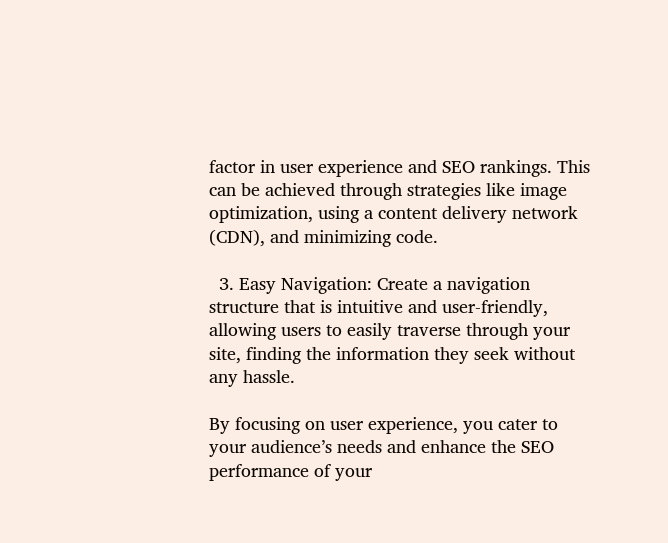factor in user experience and SEO rankings. This can be achieved through strategies like image optimization, using a content delivery network (CDN), and minimizing code.

  3. Easy Navigation: Create a navigation structure that is intuitive and user-friendly, allowing users to easily traverse through your site, finding the information they seek without any hassle.

By focusing on user experience, you cater to your audience’s needs and enhance the SEO performance of your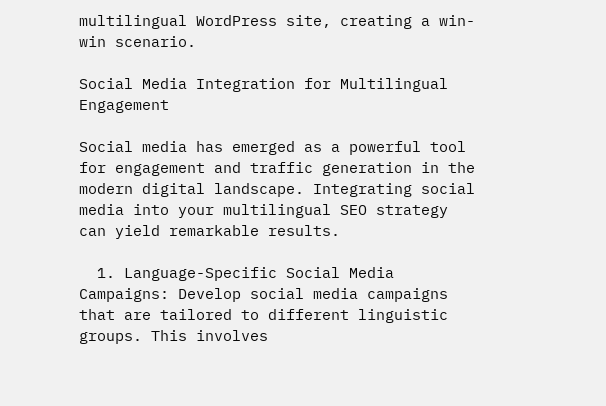multilingual WordPress site, creating a win-win scenario.

Social Media Integration for Multilingual Engagement

Social media has emerged as a powerful tool for engagement and traffic generation in the modern digital landscape. Integrating social media into your multilingual SEO strategy can yield remarkable results.

  1. Language-Specific Social Media Campaigns: Develop social media campaigns that are tailored to different linguistic groups. This involves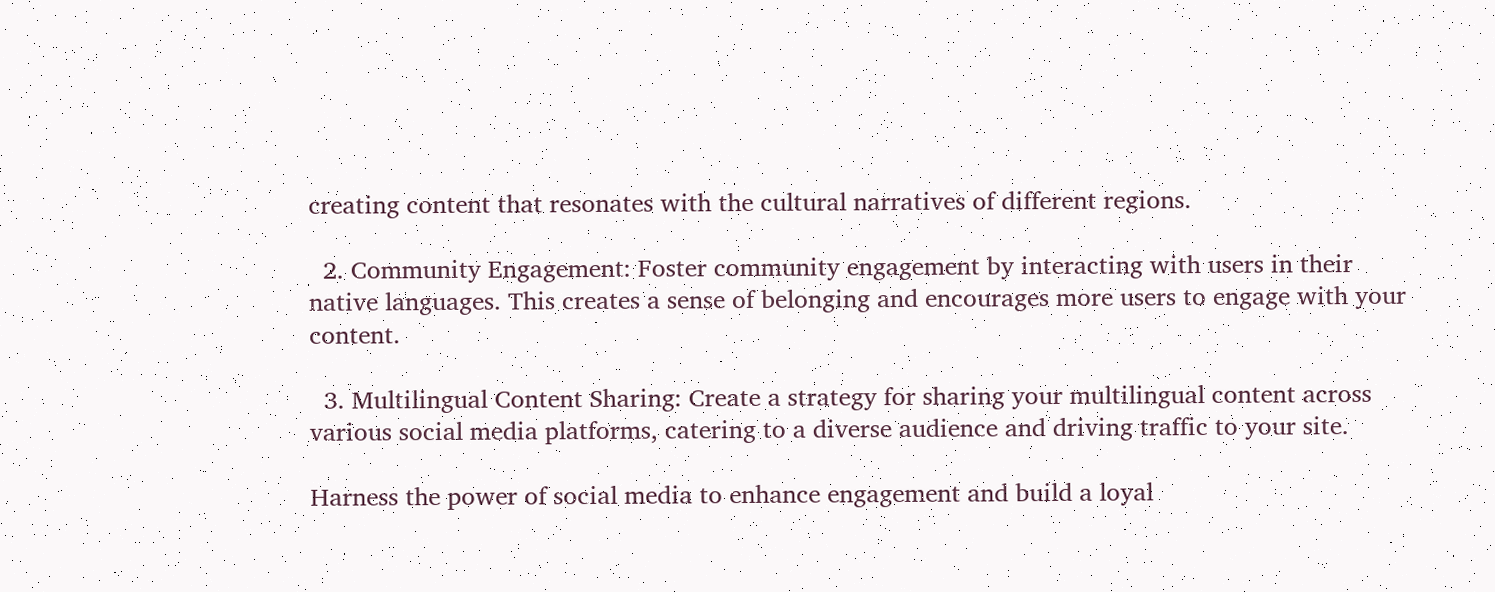creating content that resonates with the cultural narratives of different regions.

  2. Community Engagement: Foster community engagement by interacting with users in their native languages. This creates a sense of belonging and encourages more users to engage with your content.

  3. Multilingual Content Sharing: Create a strategy for sharing your multilingual content across various social media platforms, catering to a diverse audience and driving traffic to your site.

Harness the power of social media to enhance engagement and build a loyal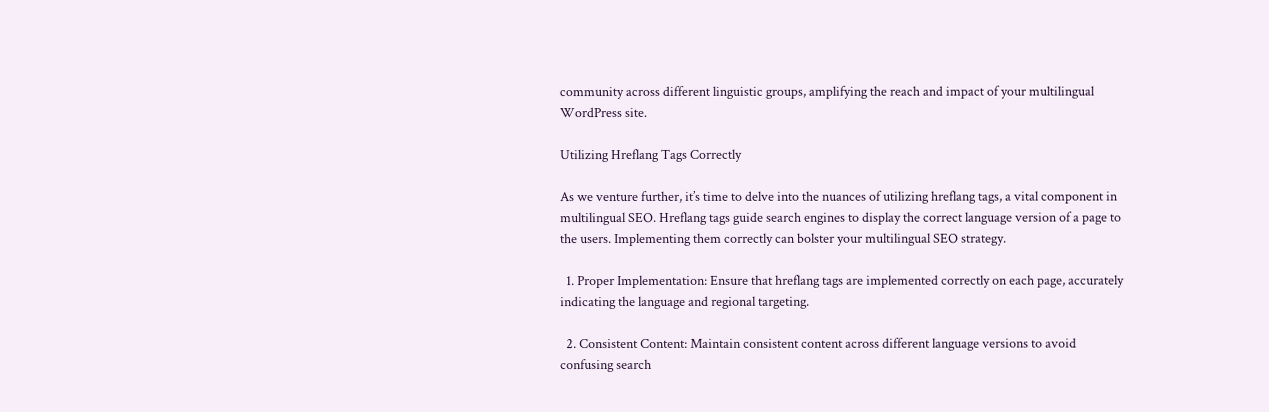community across different linguistic groups, amplifying the reach and impact of your multilingual WordPress site.

Utilizing Hreflang Tags Correctly

As we venture further, it’s time to delve into the nuances of utilizing hreflang tags, a vital component in multilingual SEO. Hreflang tags guide search engines to display the correct language version of a page to the users. Implementing them correctly can bolster your multilingual SEO strategy.

  1. Proper Implementation: Ensure that hreflang tags are implemented correctly on each page, accurately indicating the language and regional targeting.

  2. Consistent Content: Maintain consistent content across different language versions to avoid confusing search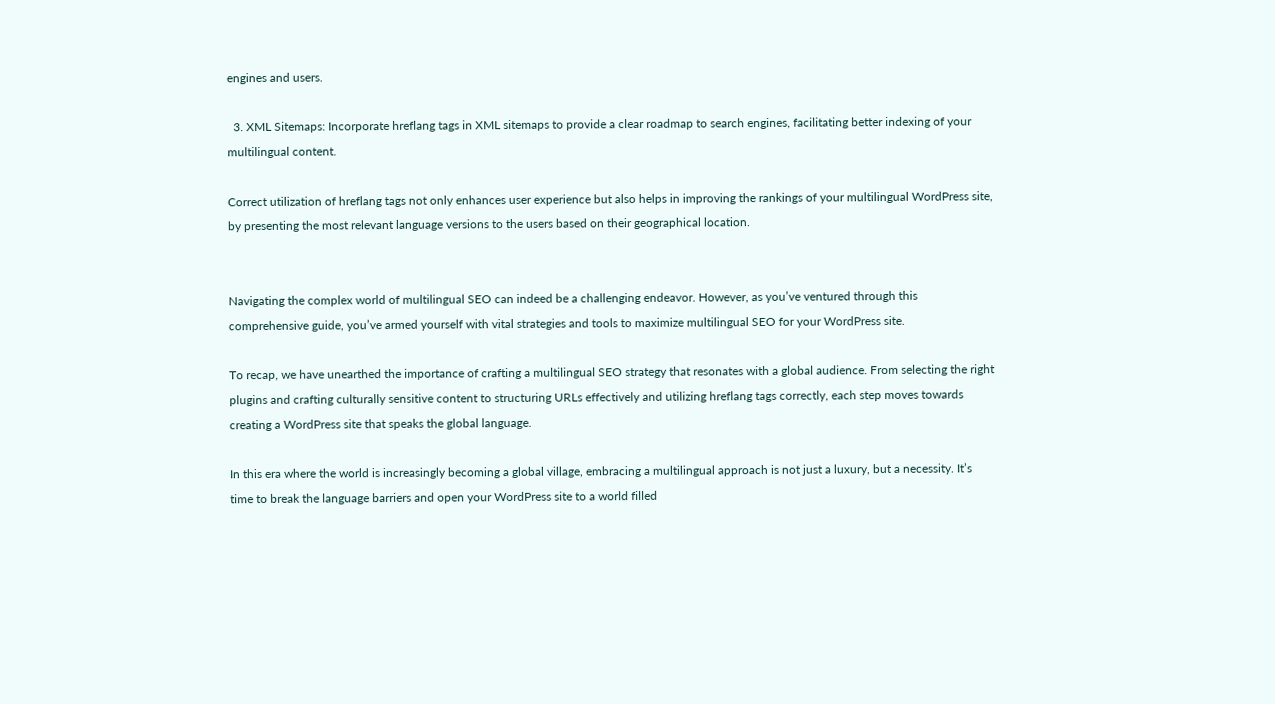engines and users.

  3. XML Sitemaps: Incorporate hreflang tags in XML sitemaps to provide a clear roadmap to search engines, facilitating better indexing of your multilingual content.

Correct utilization of hreflang tags not only enhances user experience but also helps in improving the rankings of your multilingual WordPress site, by presenting the most relevant language versions to the users based on their geographical location.


Navigating the complex world of multilingual SEO can indeed be a challenging endeavor. However, as you’ve ventured through this comprehensive guide, you’ve armed yourself with vital strategies and tools to maximize multilingual SEO for your WordPress site.

To recap, we have unearthed the importance of crafting a multilingual SEO strategy that resonates with a global audience. From selecting the right plugins and crafting culturally sensitive content to structuring URLs effectively and utilizing hreflang tags correctly, each step moves towards creating a WordPress site that speaks the global language.

In this era where the world is increasingly becoming a global village, embracing a multilingual approach is not just a luxury, but a necessity. It’s time to break the language barriers and open your WordPress site to a world filled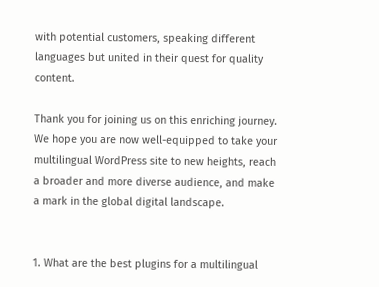with potential customers, speaking different languages but united in their quest for quality content.

Thank you for joining us on this enriching journey. We hope you are now well-equipped to take your multilingual WordPress site to new heights, reach a broader and more diverse audience, and make a mark in the global digital landscape.


1. What are the best plugins for a multilingual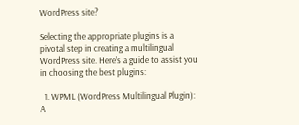WordPress site?

Selecting the appropriate plugins is a pivotal step in creating a multilingual WordPress site. Here’s a guide to assist you in choosing the best plugins:

  1. WPML (WordPress Multilingual Plugin): A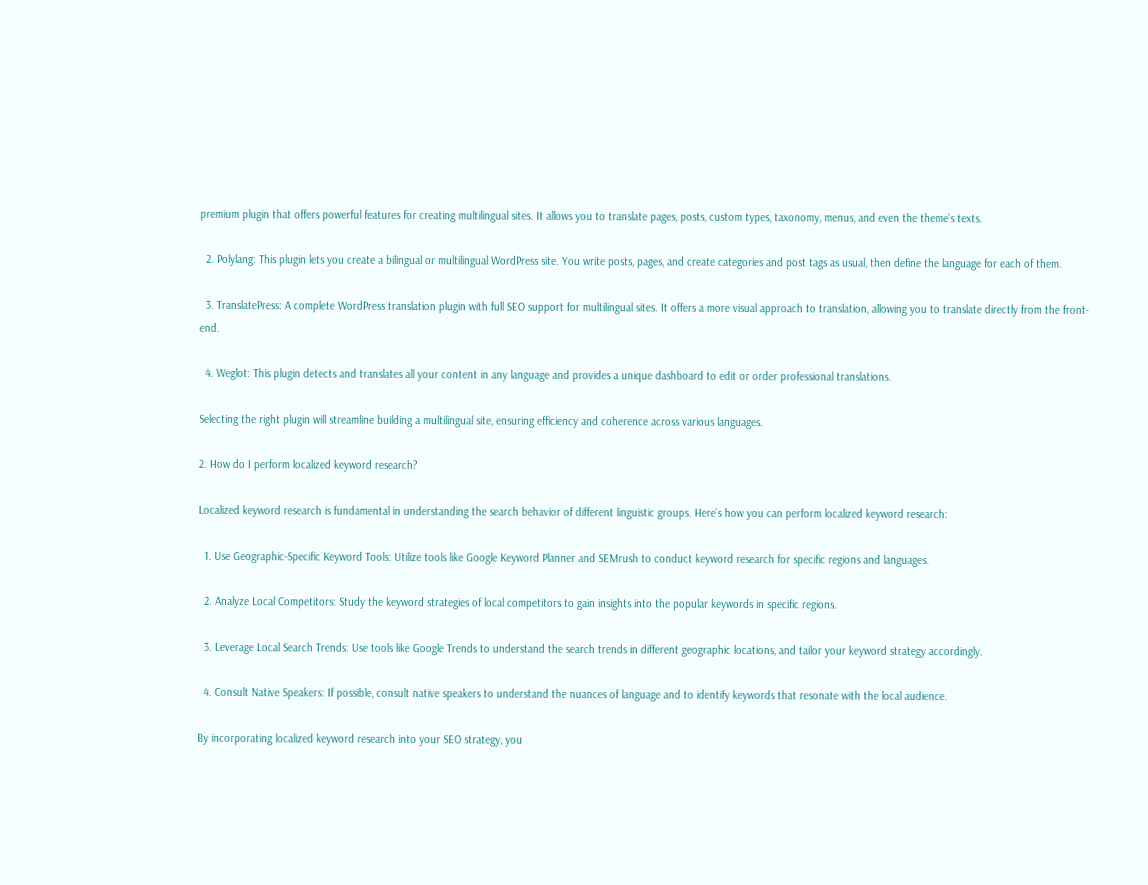premium plugin that offers powerful features for creating multilingual sites. It allows you to translate pages, posts, custom types, taxonomy, menus, and even the theme’s texts.

  2. Polylang: This plugin lets you create a bilingual or multilingual WordPress site. You write posts, pages, and create categories and post tags as usual, then define the language for each of them.

  3. TranslatePress: A complete WordPress translation plugin with full SEO support for multilingual sites. It offers a more visual approach to translation, allowing you to translate directly from the front-end.

  4. Weglot: This plugin detects and translates all your content in any language and provides a unique dashboard to edit or order professional translations.

Selecting the right plugin will streamline building a multilingual site, ensuring efficiency and coherence across various languages.

2. How do I perform localized keyword research?

Localized keyword research is fundamental in understanding the search behavior of different linguistic groups. Here’s how you can perform localized keyword research:

  1. Use Geographic-Specific Keyword Tools: Utilize tools like Google Keyword Planner and SEMrush to conduct keyword research for specific regions and languages.

  2. Analyze Local Competitors: Study the keyword strategies of local competitors to gain insights into the popular keywords in specific regions.

  3. Leverage Local Search Trends: Use tools like Google Trends to understand the search trends in different geographic locations, and tailor your keyword strategy accordingly.

  4. Consult Native Speakers: If possible, consult native speakers to understand the nuances of language and to identify keywords that resonate with the local audience.

By incorporating localized keyword research into your SEO strategy, you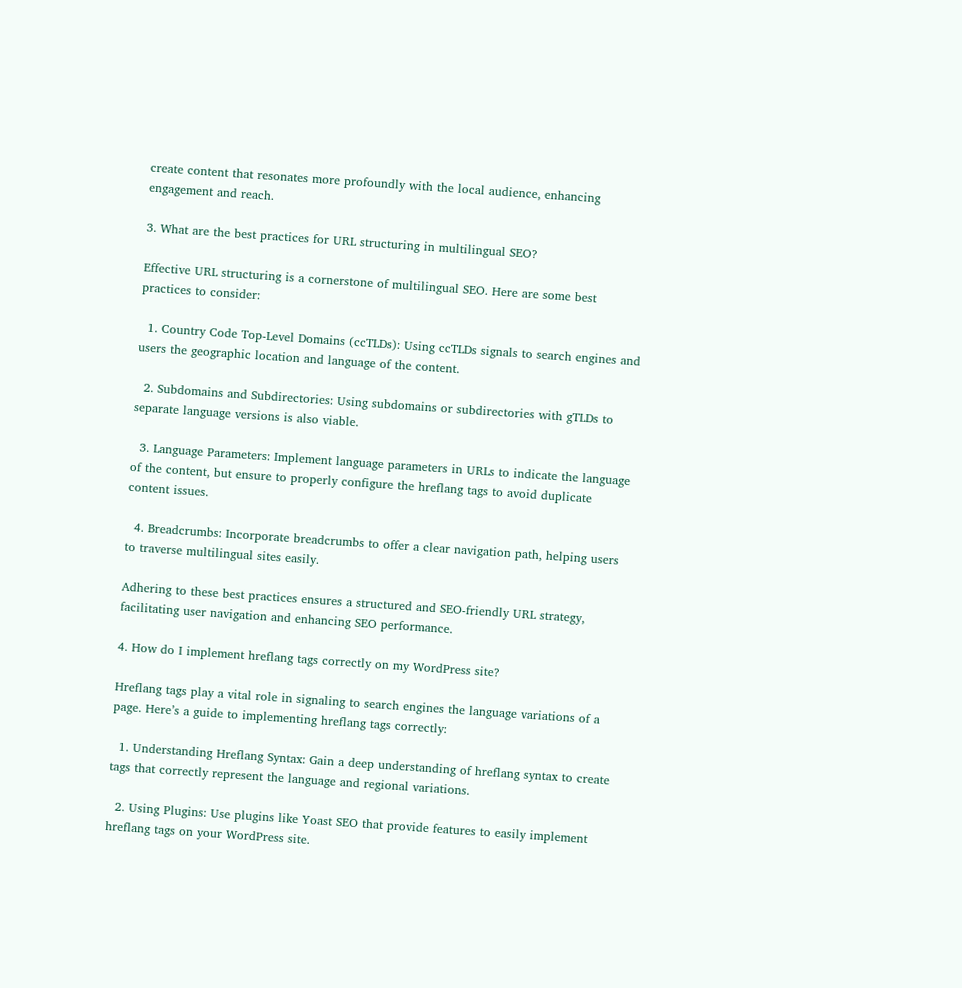create content that resonates more profoundly with the local audience, enhancing engagement and reach.

3. What are the best practices for URL structuring in multilingual SEO?

Effective URL structuring is a cornerstone of multilingual SEO. Here are some best practices to consider:

  1. Country Code Top-Level Domains (ccTLDs): Using ccTLDs signals to search engines and users the geographic location and language of the content.

  2. Subdomains and Subdirectories: Using subdomains or subdirectories with gTLDs to separate language versions is also viable.

  3. Language Parameters: Implement language parameters in URLs to indicate the language of the content, but ensure to properly configure the hreflang tags to avoid duplicate content issues.

  4. Breadcrumbs: Incorporate breadcrumbs to offer a clear navigation path, helping users to traverse multilingual sites easily.

Adhering to these best practices ensures a structured and SEO-friendly URL strategy, facilitating user navigation and enhancing SEO performance.

4. How do I implement hreflang tags correctly on my WordPress site?

Hreflang tags play a vital role in signaling to search engines the language variations of a page. Here’s a guide to implementing hreflang tags correctly:

  1. Understanding Hreflang Syntax: Gain a deep understanding of hreflang syntax to create tags that correctly represent the language and regional variations.

  2. Using Plugins: Use plugins like Yoast SEO that provide features to easily implement hreflang tags on your WordPress site.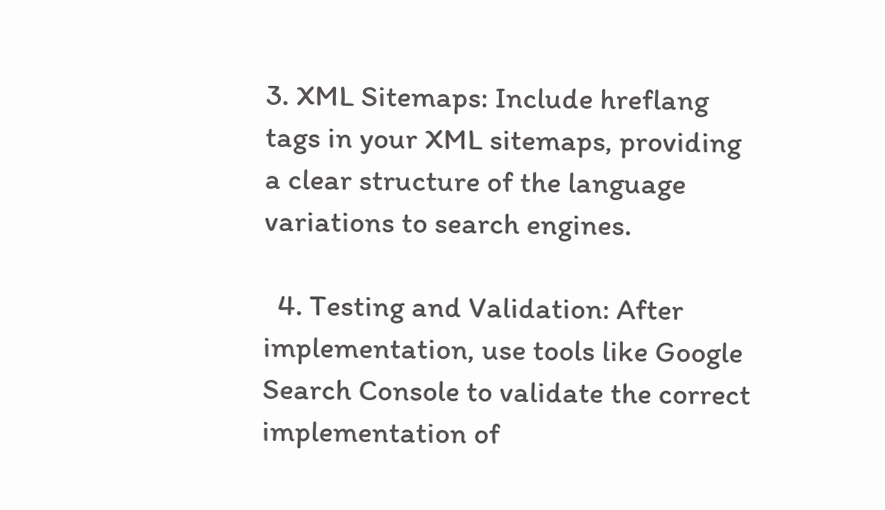3. XML Sitemaps: Include hreflang tags in your XML sitemaps, providing a clear structure of the language variations to search engines.

  4. Testing and Validation: After implementation, use tools like Google Search Console to validate the correct implementation of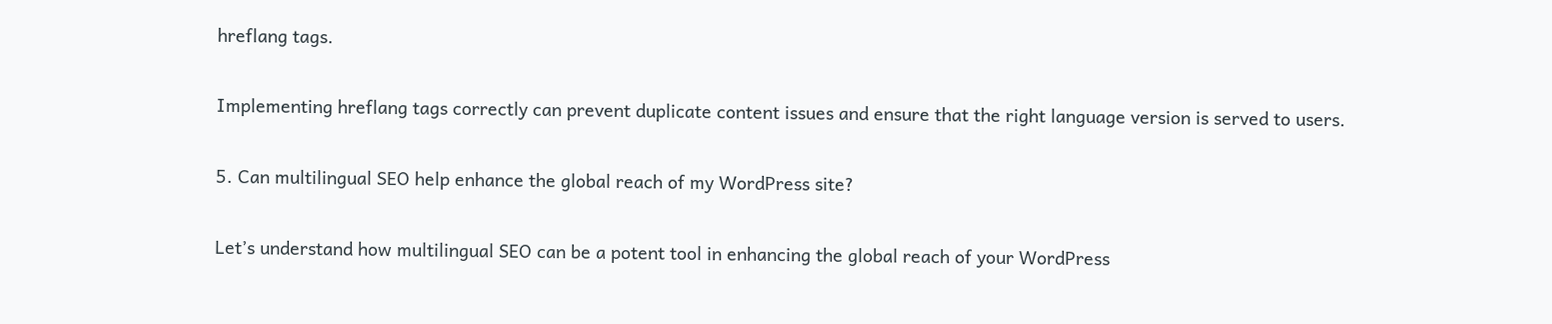hreflang tags.

Implementing hreflang tags correctly can prevent duplicate content issues and ensure that the right language version is served to users.

5. Can multilingual SEO help enhance the global reach of my WordPress site?

Let’s understand how multilingual SEO can be a potent tool in enhancing the global reach of your WordPress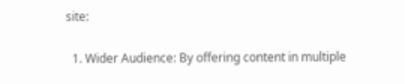site:

  1. Wider Audience: By offering content in multiple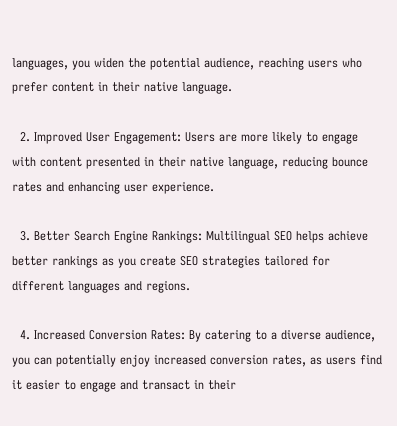languages, you widen the potential audience, reaching users who prefer content in their native language.

  2. Improved User Engagement: Users are more likely to engage with content presented in their native language, reducing bounce rates and enhancing user experience.

  3. Better Search Engine Rankings: Multilingual SEO helps achieve better rankings as you create SEO strategies tailored for different languages and regions.

  4. Increased Conversion Rates: By catering to a diverse audience, you can potentially enjoy increased conversion rates, as users find it easier to engage and transact in their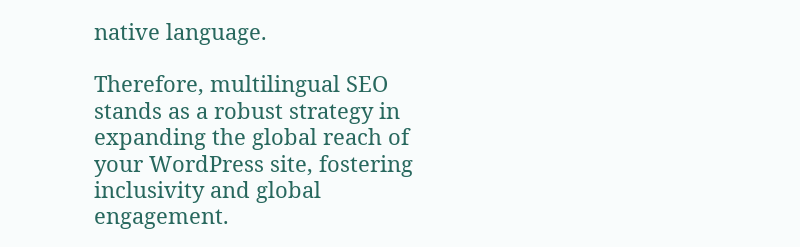native language.

Therefore, multilingual SEO stands as a robust strategy in expanding the global reach of your WordPress site, fostering inclusivity and global engagement.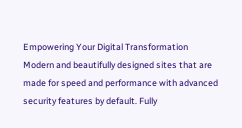Empowering Your Digital Transformation
Modern and beautifully designed sites that are made for speed and performance with advanced security features by default. Fully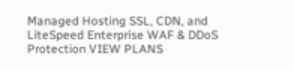Managed Hosting SSL, CDN, and LiteSpeed Enterprise WAF & DDoS Protection VIEW PLANS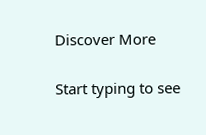Discover More

Start typing to see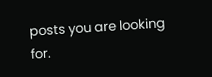posts you are looking for.